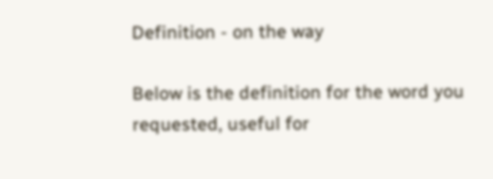Definition - on the way

Below is the definition for the word you requested, useful for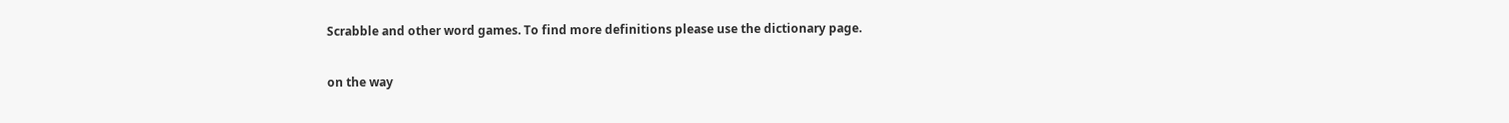Scrabble and other word games. To find more definitions please use the dictionary page.

on the way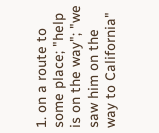1. on a route to some place; "help is on the way"; "we saw him on the way to California"